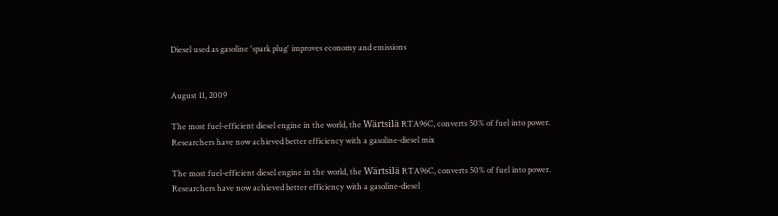Diesel used as gasoline 'spark plug' improves economy and emissions


August 11, 2009

The most fuel-efficient diesel engine in the world, the Wärtsilä RTA96C, converts 50% of fuel into power. Researchers have now achieved better efficiency with a gasoline-diesel mix

The most fuel-efficient diesel engine in the world, the Wärtsilä RTA96C, converts 50% of fuel into power. Researchers have now achieved better efficiency with a gasoline-diesel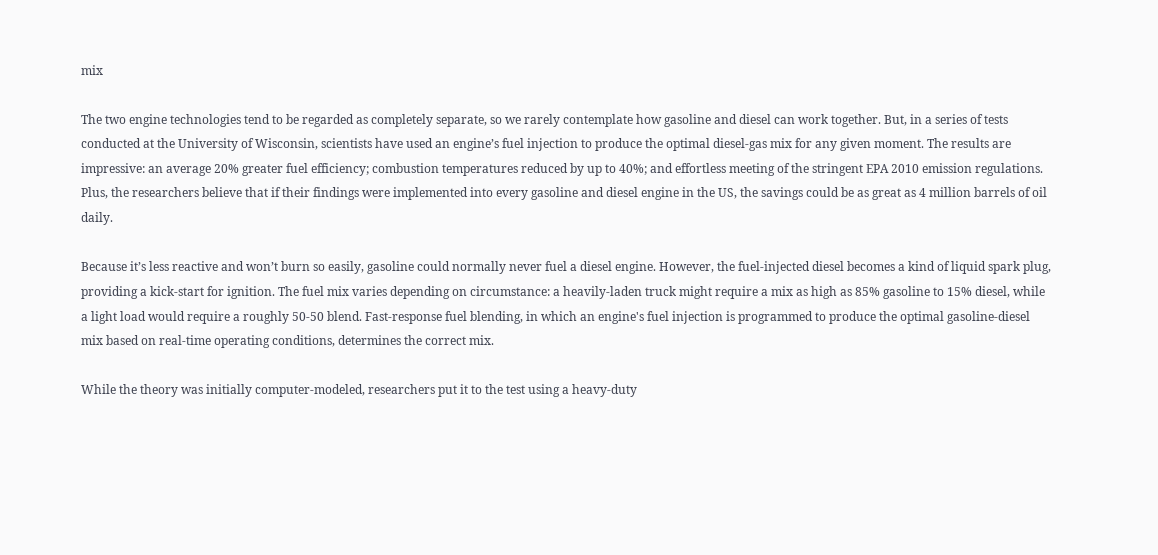mix

The two engine technologies tend to be regarded as completely separate, so we rarely contemplate how gasoline and diesel can work together. But, in a series of tests conducted at the University of Wisconsin, scientists have used an engine’s fuel injection to produce the optimal diesel-gas mix for any given moment. The results are impressive: an average 20% greater fuel efficiency; combustion temperatures reduced by up to 40%; and effortless meeting of the stringent EPA 2010 emission regulations. Plus, the researchers believe that if their findings were implemented into every gasoline and diesel engine in the US, the savings could be as great as 4 million barrels of oil daily.

Because it’s less reactive and won’t burn so easily, gasoline could normally never fuel a diesel engine. However, the fuel-injected diesel becomes a kind of liquid spark plug, providing a kick-start for ignition. The fuel mix varies depending on circumstance: a heavily-laden truck might require a mix as high as 85% gasoline to 15% diesel, while a light load would require a roughly 50-50 blend. Fast-response fuel blending, in which an engine's fuel injection is programmed to produce the optimal gasoline-diesel mix based on real-time operating conditions, determines the correct mix.

While the theory was initially computer-modeled, researchers put it to the test using a heavy-duty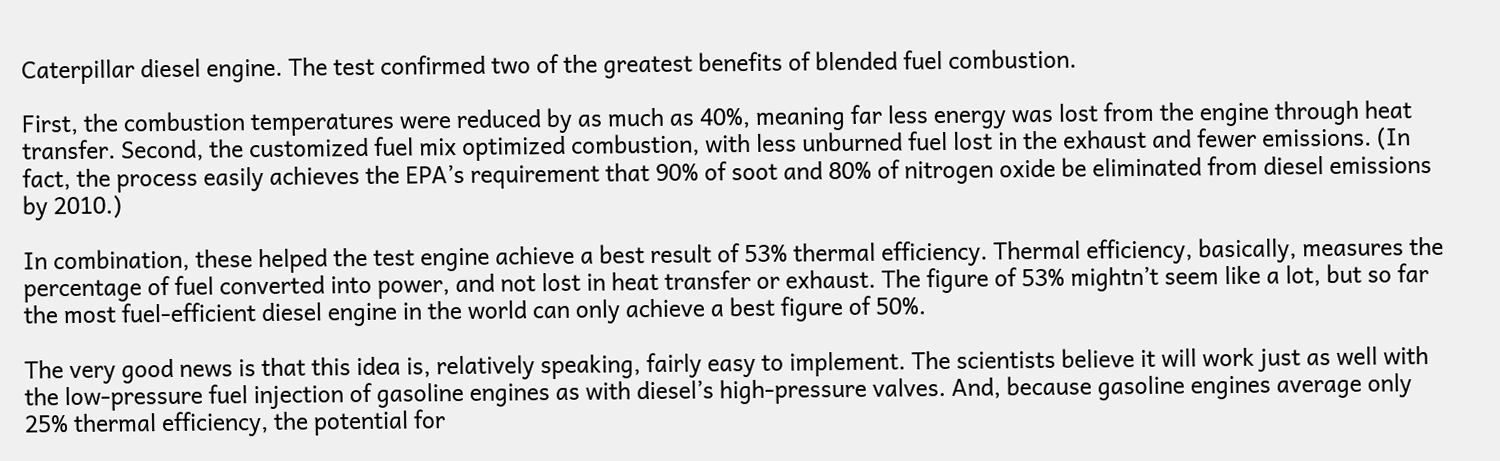Caterpillar diesel engine. The test confirmed two of the greatest benefits of blended fuel combustion.

First, the combustion temperatures were reduced by as much as 40%, meaning far less energy was lost from the engine through heat transfer. Second, the customized fuel mix optimized combustion, with less unburned fuel lost in the exhaust and fewer emissions. (In fact, the process easily achieves the EPA’s requirement that 90% of soot and 80% of nitrogen oxide be eliminated from diesel emissions by 2010.)

In combination, these helped the test engine achieve a best result of 53% thermal efficiency. Thermal efficiency, basically, measures the percentage of fuel converted into power, and not lost in heat transfer or exhaust. The figure of 53% mightn’t seem like a lot, but so far the most fuel-efficient diesel engine in the world can only achieve a best figure of 50%.

The very good news is that this idea is, relatively speaking, fairly easy to implement. The scientists believe it will work just as well with the low-pressure fuel injection of gasoline engines as with diesel’s high-pressure valves. And, because gasoline engines average only 25% thermal efficiency, the potential for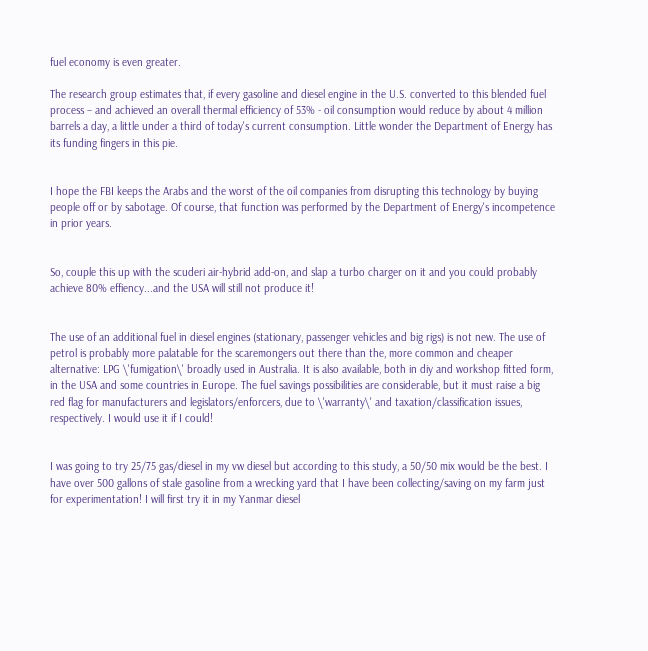fuel economy is even greater.

The research group estimates that, if every gasoline and diesel engine in the U.S. converted to this blended fuel process – and achieved an overall thermal efficiency of 53% - oil consumption would reduce by about 4 million barrels a day, a little under a third of today's current consumption. Little wonder the Department of Energy has its funding fingers in this pie.


I hope the FBI keeps the Arabs and the worst of the oil companies from disrupting this technology by buying people off or by sabotage. Of course, that function was performed by the Department of Energy's incompetence in prior years.


So, couple this up with the scuderi air-hybrid add-on, and slap a turbo charger on it and you could probably achieve 80% effiency...and the USA will still not produce it!


The use of an additional fuel in diesel engines (stationary, passenger vehicles and big rigs) is not new. The use of petrol is probably more palatable for the scaremongers out there than the, more common and cheaper alternative: LPG \'fumigation\' broadly used in Australia. It is also available, both in diy and workshop fitted form, in the USA and some countries in Europe. The fuel savings possibilities are considerable, but it must raise a big red flag for manufacturers and legislators/enforcers, due to \'warranty\' and taxation/classification issues, respectively. I would use it if I could!


I was going to try 25/75 gas/diesel in my vw diesel but according to this study, a 50/50 mix would be the best. I have over 500 gallons of stale gasoline from a wrecking yard that I have been collecting/saving on my farm just for experimentation! I will first try it in my Yanmar diesel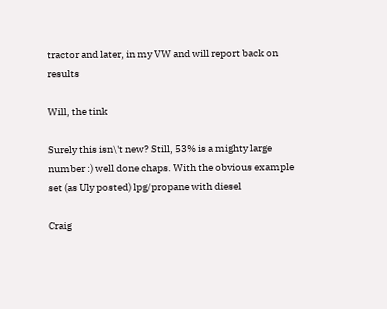tractor and later, in my VW and will report back on results

Will, the tink

Surely this isn\'t new? Still, 53% is a mighty large number :) well done chaps. With the obvious example set (as Uly posted) lpg/propane with diesel

Craig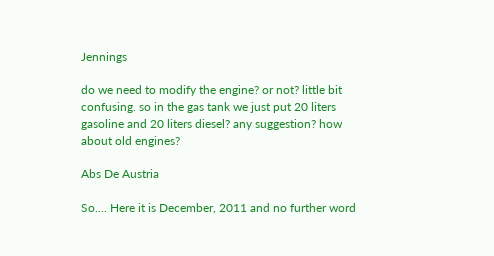Jennings

do we need to modify the engine? or not? little bit confusing. so in the gas tank we just put 20 liters gasoline and 20 liters diesel? any suggestion? how about old engines?

Abs De Austria

So.... Here it is December, 2011 and no further word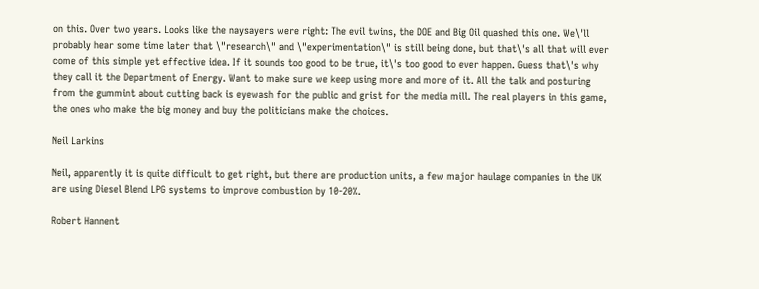on this. Over two years. Looks like the naysayers were right: The evil twins, the DOE and Big Oil quashed this one. We\'ll probably hear some time later that \"research\" and \"experimentation\" is still being done, but that\'s all that will ever come of this simple yet effective idea. If it sounds too good to be true, it\'s too good to ever happen. Guess that\'s why they call it the Department of Energy. Want to make sure we keep using more and more of it. All the talk and posturing from the gummint about cutting back is eyewash for the public and grist for the media mill. The real players in this game, the ones who make the big money and buy the politicians make the choices.

Neil Larkins

Neil, apparently it is quite difficult to get right, but there are production units, a few major haulage companies in the UK are using Diesel Blend LPG systems to improve combustion by 10-20%.

Robert Hannent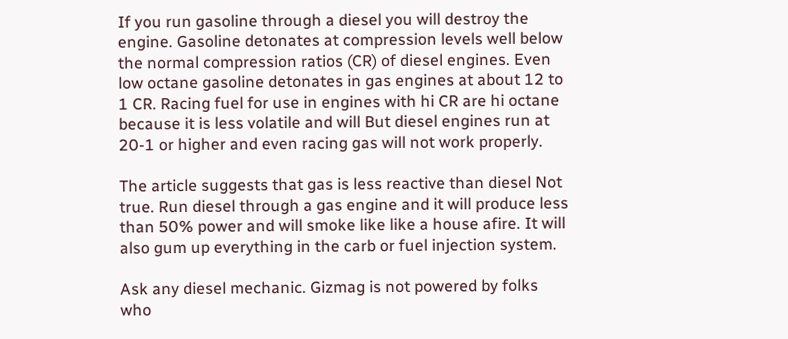If you run gasoline through a diesel you will destroy the engine. Gasoline detonates at compression levels well below the normal compression ratios (CR) of diesel engines. Even low octane gasoline detonates in gas engines at about 12 to 1 CR. Racing fuel for use in engines with hi CR are hi octane because it is less volatile and will But diesel engines run at 20-1 or higher and even racing gas will not work properly.

The article suggests that gas is less reactive than diesel Not true. Run diesel through a gas engine and it will produce less than 50% power and will smoke like like a house afire. It will also gum up everything in the carb or fuel injection system.

Ask any diesel mechanic. Gizmag is not powered by folks who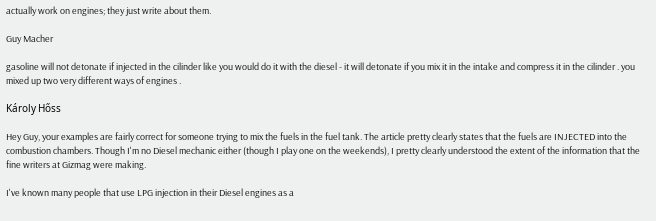actually work on engines; they just write about them.

Guy Macher

gasoline will not detonate if injected in the cilinder like you would do it with the diesel - it will detonate if you mix it in the intake and compress it in the cilinder . you mixed up two very different ways of engines .

Károly Hőss

Hey Guy, your examples are fairly correct for someone trying to mix the fuels in the fuel tank. The article pretty clearly states that the fuels are INJECTED into the combustion chambers. Though I'm no Diesel mechanic either (though I play one on the weekends), I pretty clearly understood the extent of the information that the fine writers at Gizmag were making.

I've known many people that use LPG injection in their Diesel engines as a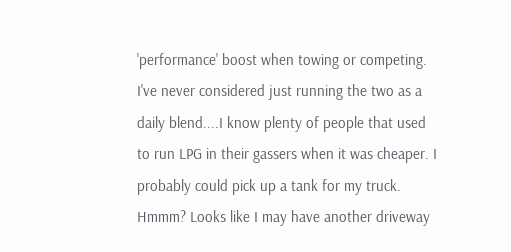'performance' boost when towing or competing. I've never considered just running the two as a daily blend....I know plenty of people that used to run LPG in their gassers when it was cheaper. I probably could pick up a tank for my truck. Hmmm? Looks like I may have another driveway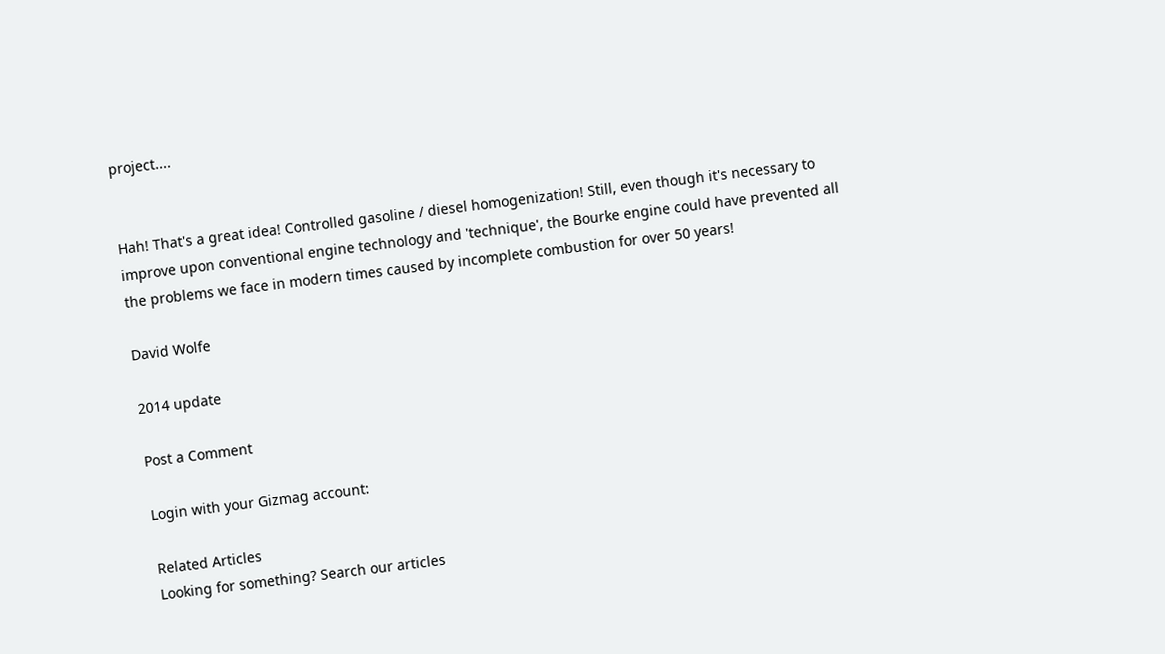project....


Hah! That's a great idea! Controlled gasoline / diesel homogenization! Still, even though it's necessary to improve upon conventional engine technology and 'technique', the Bourke engine could have prevented all the problems we face in modern times caused by incomplete combustion for over 50 years!

David Wolfe

2014 update

Post a Comment

Login with your Gizmag account:

Related Articles
Looking for something? Search our articles